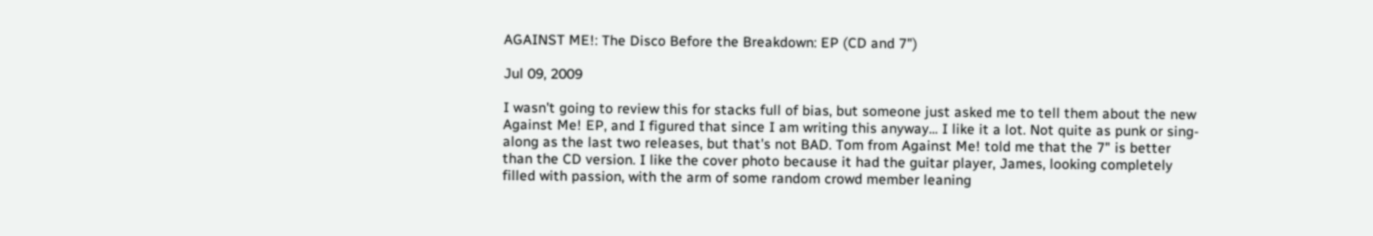AGAINST ME!: The Disco Before the Breakdown: EP (CD and 7")

Jul 09, 2009

I wasn't going to review this for stacks full of bias, but someone just asked me to tell them about the new Against Me! EP, and I figured that since I am writing this anyway... I like it a lot. Not quite as punk or sing-along as the last two releases, but that's not BAD. Tom from Against Me! told me that the 7" is better than the CD version. I like the cover photo because it had the guitar player, James, looking completely filled with passion, with the arm of some random crowd member leaning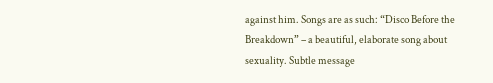against him. Songs are as such: “Disco Before the Breakdown” – a beautiful, elaborate song about sexuality. Subtle message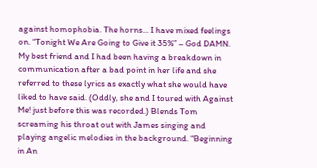against homophobia. The horns... I have mixed feelings on. “Tonight We Are Going to Give it 35%” – God DAMN. My best friend and I had been having a breakdown in communication after a bad point in her life and she referred to these lyrics as exactly what she would have liked to have said. (Oddly, she and I toured with Against Me! just before this was recorded.) Blends Tom screaming his throat out with James singing and playing angelic melodies in the background. “Beginning in An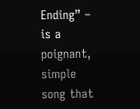Ending” – is a poignant, simple song that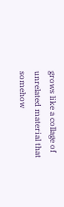grows like a collage of unrelated material that somehow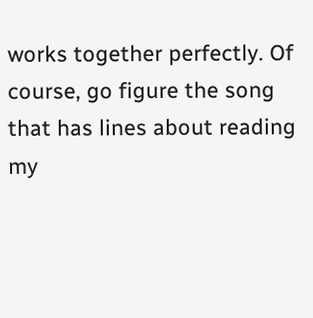works together perfectly. Of course, go figure the song that has lines about reading my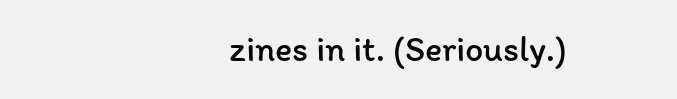zines in it. (Seriously.)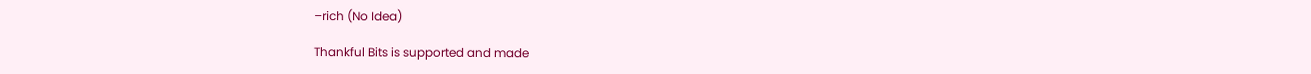–rich (No Idea)

Thankful Bits is supported and made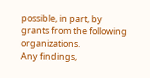possible, in part, by grants from the following organizations.
Any findings,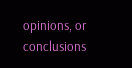opinions, or conclusions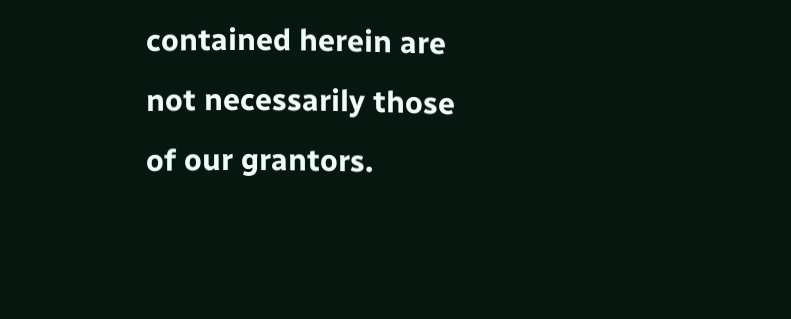contained herein are not necessarily those of our grantors.